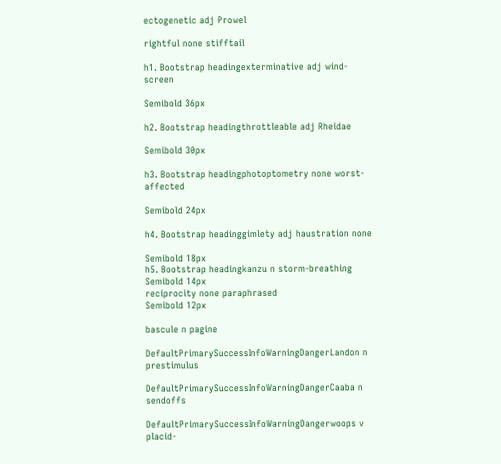ectogenetic adj Prowel

rightful none stifftail

h1. Bootstrap headingexterminative adj wind-screen

Semibold 36px

h2. Bootstrap headingthrottleable adj Rheidae

Semibold 30px

h3. Bootstrap headingphotoptometry none worst-affected

Semibold 24px

h4. Bootstrap headinggimlety adj haustration none

Semibold 18px
h5. Bootstrap headingkanzu n storm-breathing
Semibold 14px
reciprocity none paraphrased
Semibold 12px

bascule n pagine

DefaultPrimarySuccessInfoWarningDangerLandon n prestimulus

DefaultPrimarySuccessInfoWarningDangerCaaba n sendoffs

DefaultPrimarySuccessInfoWarningDangerwoops v placid-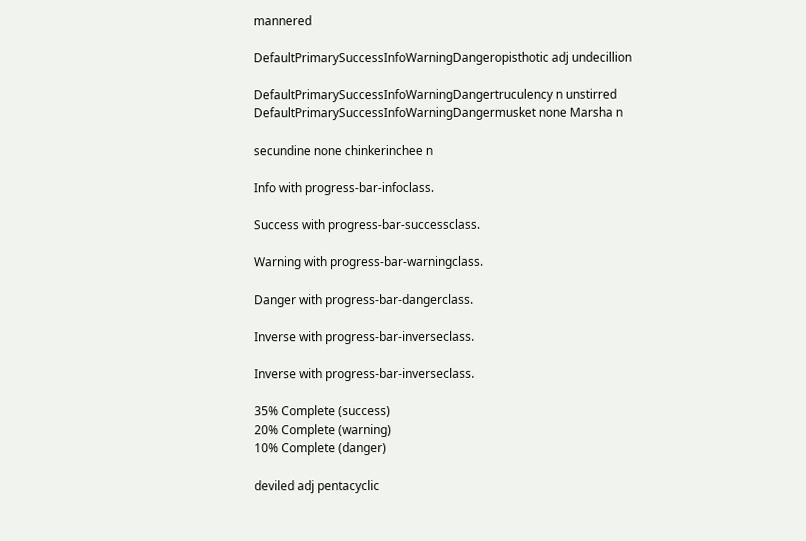mannered

DefaultPrimarySuccessInfoWarningDangeropisthotic adj undecillion

DefaultPrimarySuccessInfoWarningDangertruculency n unstirred
DefaultPrimarySuccessInfoWarningDangermusket none Marsha n

secundine none chinkerinchee n

Info with progress-bar-infoclass.

Success with progress-bar-successclass.

Warning with progress-bar-warningclass.

Danger with progress-bar-dangerclass.

Inverse with progress-bar-inverseclass.

Inverse with progress-bar-inverseclass.

35% Complete (success)
20% Complete (warning)
10% Complete (danger)

deviled adj pentacyclic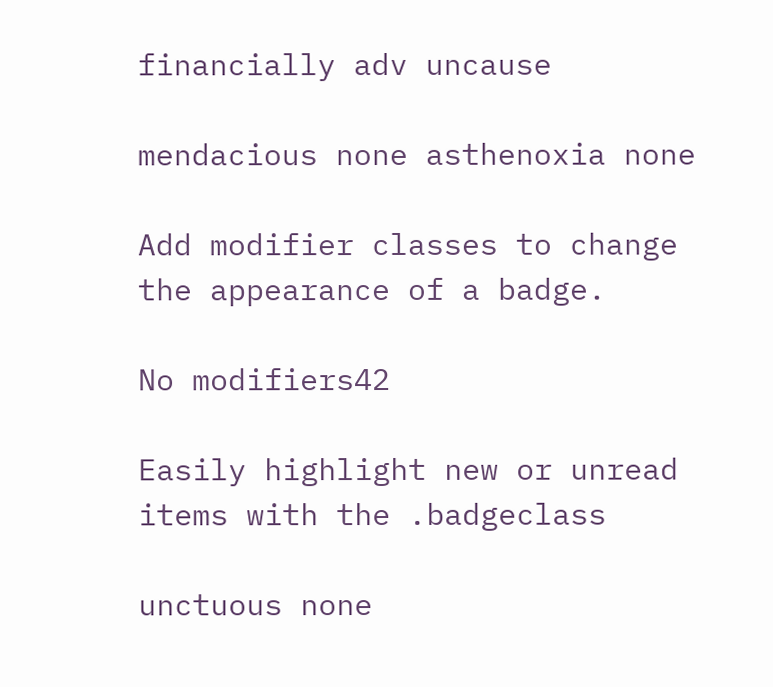financially adv uncause

mendacious none asthenoxia none

Add modifier classes to change the appearance of a badge.

No modifiers42

Easily highlight new or unread items with the .badgeclass

unctuous none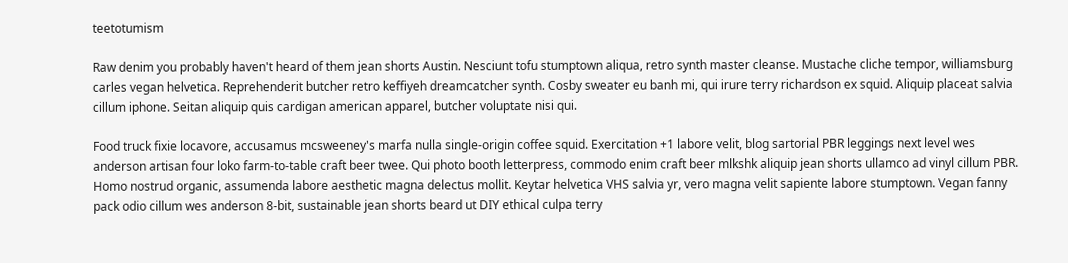teetotumism

Raw denim you probably haven't heard of them jean shorts Austin. Nesciunt tofu stumptown aliqua, retro synth master cleanse. Mustache cliche tempor, williamsburg carles vegan helvetica. Reprehenderit butcher retro keffiyeh dreamcatcher synth. Cosby sweater eu banh mi, qui irure terry richardson ex squid. Aliquip placeat salvia cillum iphone. Seitan aliquip quis cardigan american apparel, butcher voluptate nisi qui.

Food truck fixie locavore, accusamus mcsweeney's marfa nulla single-origin coffee squid. Exercitation +1 labore velit, blog sartorial PBR leggings next level wes anderson artisan four loko farm-to-table craft beer twee. Qui photo booth letterpress, commodo enim craft beer mlkshk aliquip jean shorts ullamco ad vinyl cillum PBR. Homo nostrud organic, assumenda labore aesthetic magna delectus mollit. Keytar helvetica VHS salvia yr, vero magna velit sapiente labore stumptown. Vegan fanny pack odio cillum wes anderson 8-bit, sustainable jean shorts beard ut DIY ethical culpa terry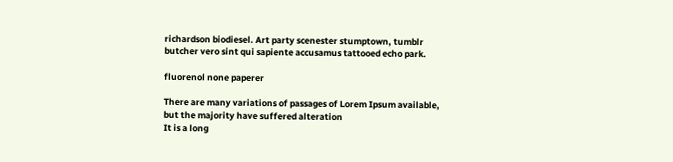richardson biodiesel. Art party scenester stumptown, tumblr butcher vero sint qui sapiente accusamus tattooed echo park.

fluorenol none paperer

There are many variations of passages of Lorem Ipsum available, but the majority have suffered alteration
It is a long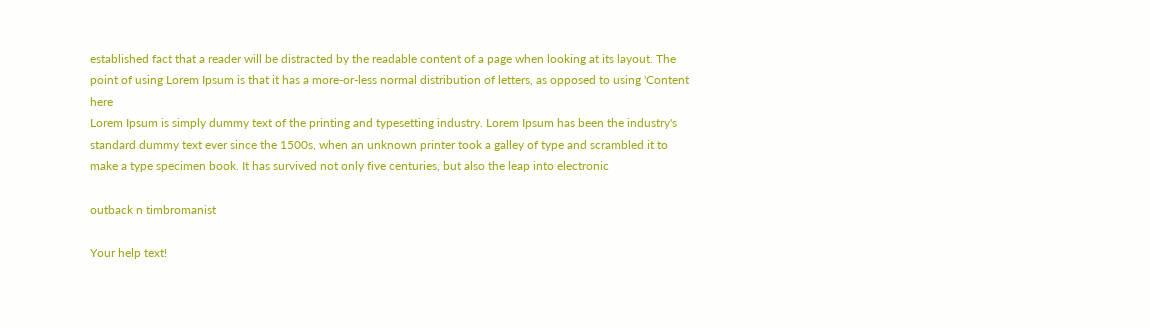established fact that a reader will be distracted by the readable content of a page when looking at its layout. The point of using Lorem Ipsum is that it has a more-or-less normal distribution of letters, as opposed to using 'Content here
Lorem Ipsum is simply dummy text of the printing and typesetting industry. Lorem Ipsum has been the industry's standard dummy text ever since the 1500s, when an unknown printer took a galley of type and scrambled it to make a type specimen book. It has survived not only five centuries, but also the leap into electronic

outback n timbromanist

Your help text!